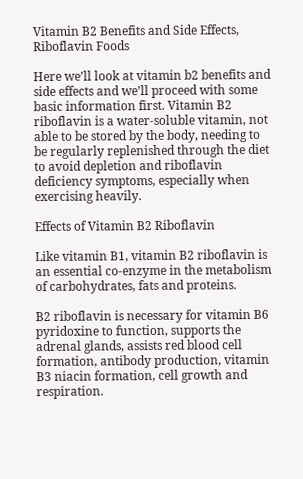Vitamin B2 Benefits and Side Effects, Riboflavin Foods

Here we’ll look at vitamin b2 benefits and side effects and we’ll proceed with some basic information first. Vitamin B2 riboflavin is a water-soluble vitamin, not able to be stored by the body, needing to be regularly replenished through the diet to avoid depletion and riboflavin deficiency symptoms, especially when exercising heavily.

Effects of Vitamin B2 Riboflavin

Like vitamin B1, vitamin B2 riboflavin is an essential co-enzyme in the metabolism of carbohydrates, fats and proteins.

B2 riboflavin is necessary for vitamin B6 pyridoxine to function, supports the adrenal glands, assists red blood cell formation, antibody production, vitamin B3 niacin formation, cell growth and respiration.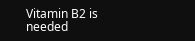Vitamin B2 is needed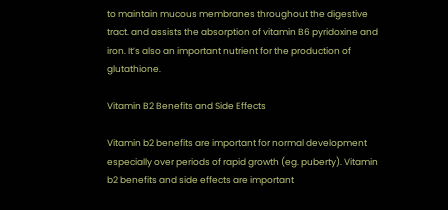to maintain mucous membranes throughout the digestive tract. and assists the absorption of vitamin B6 pyridoxine and iron. It’s also an important nutrient for the production of glutathione.

Vitamin B2 Benefits and Side Effects

Vitamin b2 benefits are important for normal development especially over periods of rapid growth (eg. puberty). Vitamin b2 benefits and side effects are important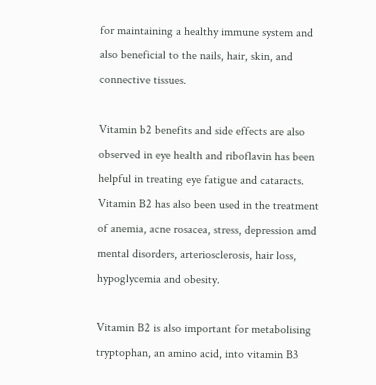for maintaining a healthy immune system and also beneficial to the nails, hair, skin, and connective tissues.

Vitamin b2 benefits and side effects are also observed in eye health and riboflavin has been helpful in treating eye fatigue and cataracts. Vitamin B2 has also been used in the treatment of anemia, acne rosacea, stress, depression amd mental disorders, arteriosclerosis, hair loss, hypoglycemia and obesity.

Vitamin B2 is also important for metabolising tryptophan, an amino acid, into vitamin B3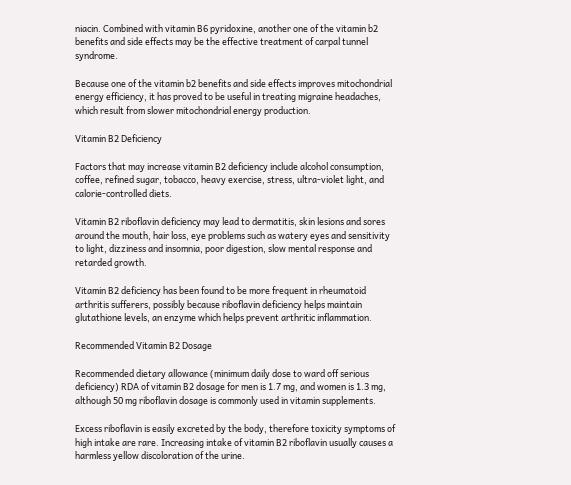niacin. Combined with vitamin B6 pyridoxine, another one of the vitamin b2 benefits and side effects may be the effective treatment of carpal tunnel syndrome.

Because one of the vitamin b2 benefits and side effects improves mitochondrial energy efficiency, it has proved to be useful in treating migraine headaches, which result from slower mitochondrial energy production.

Vitamin B2 Deficiency

Factors that may increase vitamin B2 deficiency include alcohol consumption, coffee, refined sugar, tobacco, heavy exercise, stress, ultra-violet light, and calorie-controlled diets.

Vitamin B2 riboflavin deficiency may lead to dermatitis, skin lesions and sores around the mouth, hair loss, eye problems such as watery eyes and sensitivity to light, dizziness and insomnia, poor digestion, slow mental response and retarded growth.

Vitamin B2 deficiency has been found to be more frequent in rheumatoid arthritis sufferers, possibly because riboflavin deficiency helps maintain glutathione levels, an enzyme which helps prevent arthritic inflammation.

Recommended Vitamin B2 Dosage

Recommended dietary allowance (minimum daily dose to ward off serious deficiency) RDA of vitamin B2 dosage for men is 1.7 mg, and women is 1.3 mg, although 50 mg riboflavin dosage is commonly used in vitamin supplements.

Excess riboflavin is easily excreted by the body, therefore toxicity symptoms of high intake are rare. Increasing intake of vitamin B2 riboflavin usually causes a harmless yellow discoloration of the urine.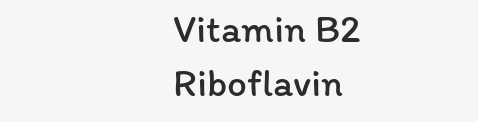Vitamin B2 Riboflavin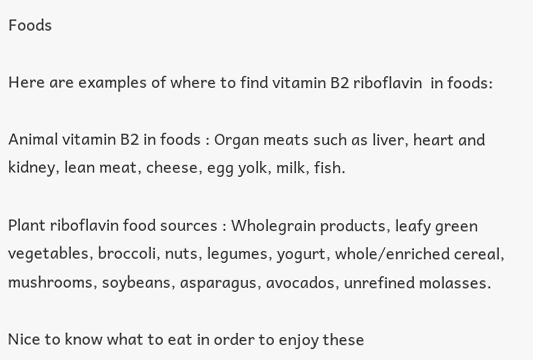Foods

Here are examples of where to find vitamin B2 riboflavin  in foods:

Animal vitamin B2 in foods : Organ meats such as liver, heart and kidney, lean meat, cheese, egg yolk, milk, fish.

Plant riboflavin food sources : Wholegrain products, leafy green vegetables, broccoli, nuts, legumes, yogurt, whole/enriched cereal, mushrooms, soybeans, asparagus, avocados, unrefined molasses.

Nice to know what to eat in order to enjoy these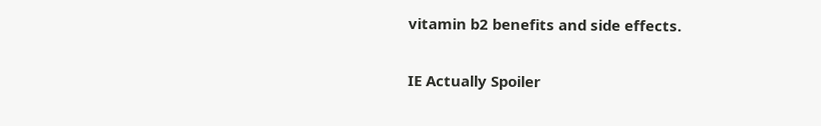vitamin b2 benefits and side effects.

IE Actually Spoiler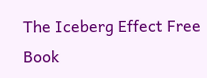The Iceberg Effect Free Book